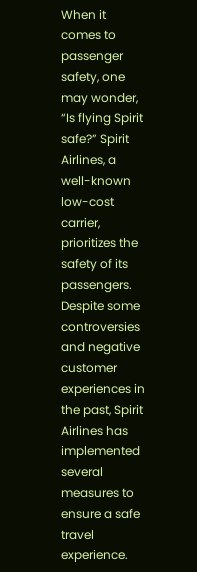When it comes to passenger safety, one may wonder, “Is flying Spirit safe?” Spirit Airlines, a well-known low-cost carrier, prioritizes the safety of its passengers. Despite some controversies and negative customer experiences in the past, Spirit Airlines has implemented several measures to ensure a safe travel experience.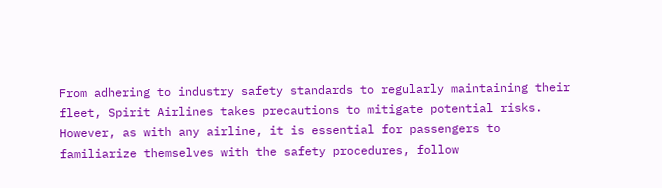From adhering to industry safety standards to regularly maintaining their fleet, Spirit Airlines takes precautions to mitigate potential risks. However, as with any airline, it is essential for passengers to familiarize themselves with the safety procedures, follow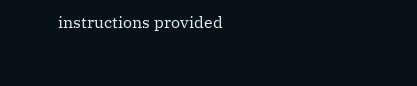instructions provided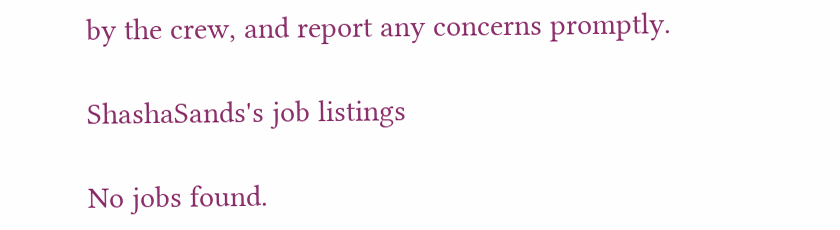by the crew, and report any concerns promptly.

ShashaSands's job listings

No jobs found.